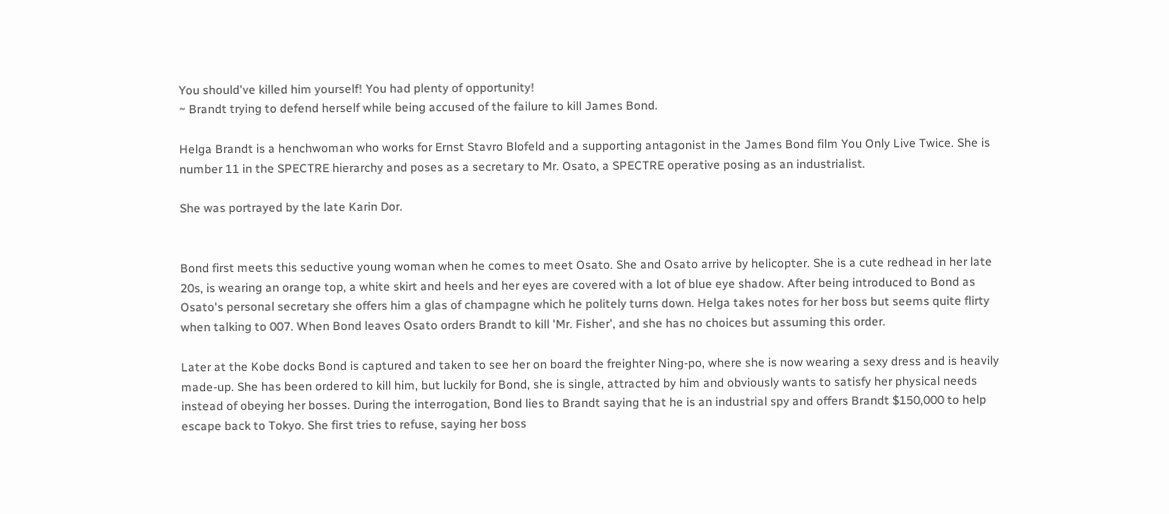You should've killed him yourself! You had plenty of opportunity!
~ Brandt trying to defend herself while being accused of the failure to kill James Bond.

Helga Brandt is a henchwoman who works for Ernst Stavro Blofeld and a supporting antagonist in the James Bond film You Only Live Twice. She is number 11 in the SPECTRE hierarchy and poses as a secretary to Mr. Osato, a SPECTRE operative posing as an industrialist.

She was portrayed by the late Karin Dor.


Bond first meets this seductive young woman when he comes to meet Osato. She and Osato arrive by helicopter. She is a cute redhead in her late 20s, is wearing an orange top, a white skirt and heels and her eyes are covered with a lot of blue eye shadow. After being introduced to Bond as Osato's personal secretary she offers him a glas of champagne which he politely turns down. Helga takes notes for her boss but seems quite flirty when talking to 007. When Bond leaves Osato orders Brandt to kill 'Mr. Fisher', and she has no choices but assuming this order.

Later at the Kobe docks Bond is captured and taken to see her on board the freighter Ning-po, where she is now wearing a sexy dress and is heavily made-up. She has been ordered to kill him, but luckily for Bond, she is single, attracted by him and obviously wants to satisfy her physical needs instead of obeying her bosses. During the interrogation, Bond lies to Brandt saying that he is an industrial spy and offers Brandt $150,000 to help escape back to Tokyo. She first tries to refuse, saying her boss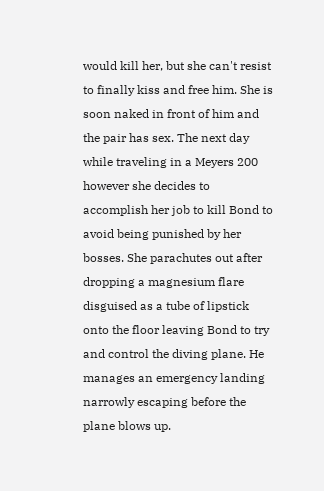would kill her, but she can't resist to finally kiss and free him. She is soon naked in front of him and the pair has sex. The next day while traveling in a Meyers 200 however she decides to accomplish her job to kill Bond to avoid being punished by her bosses. She parachutes out after dropping a magnesium flare disguised as a tube of lipstick onto the floor leaving Bond to try and control the diving plane. He manages an emergency landing narrowly escaping before the plane blows up.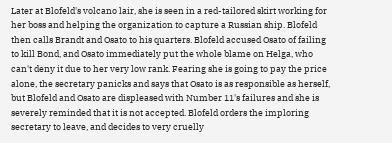Later at Blofeld's volcano lair, she is seen in a red-tailored skirt working for her boss and helping the organization to capture a Russian ship. Blofeld then calls Brandt and Osato to his quarters. Blofeld accused Osato of failing to kill Bond, and Osato immediately put the whole blame on Helga, who can't deny it due to her very low rank. Fearing she is going to pay the price alone, the secretary panicks and says that Osato is as responsible as herself, but Blofeld and Osato are displeased with Number 11's failures and she is severely reminded that it is not accepted. Blofeld orders the imploring secretary to leave, and decides to very cruelly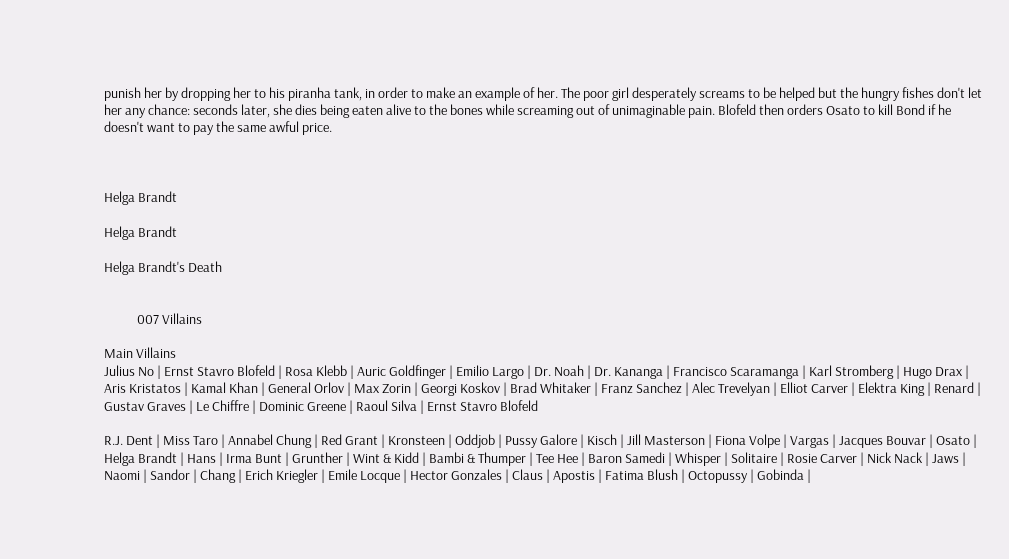punish her by dropping her to his piranha tank, in order to make an example of her. The poor girl desperately screams to be helped but the hungry fishes don't let her any chance: seconds later, she dies being eaten alive to the bones while screaming out of unimaginable pain. Blofeld then orders Osato to kill Bond if he doesn't want to pay the same awful price.



Helga Brandt

Helga Brandt

Helga Brandt's Death


           007 Villains

Main Villains
Julius No | Ernst Stavro Blofeld | Rosa Klebb | Auric Goldfinger | Emilio Largo | Dr. Noah | Dr. Kananga | Francisco Scaramanga | Karl Stromberg | Hugo Drax | Aris Kristatos | Kamal Khan | General Orlov | Max Zorin | Georgi Koskov | Brad Whitaker | Franz Sanchez | Alec Trevelyan | Elliot Carver | Elektra King | Renard | Gustav Graves | Le Chiffre | Dominic Greene | Raoul Silva | Ernst Stavro Blofeld

R.J. Dent | Miss Taro | Annabel Chung | Red Grant | Kronsteen | Oddjob | Pussy Galore | Kisch | Jill Masterson | Fiona Volpe | Vargas | Jacques Bouvar | Osato | Helga Brandt | Hans | Irma Bunt | Grunther | Wint & Kidd | Bambi & Thumper | Tee Hee | Baron Samedi | Whisper | Solitaire | Rosie Carver | Nick Nack | Jaws | Naomi | Sandor | Chang | Erich Kriegler | Emile Locque | Hector Gonzales | Claus | Apostis | Fatima Blush | Octopussy | Gobinda |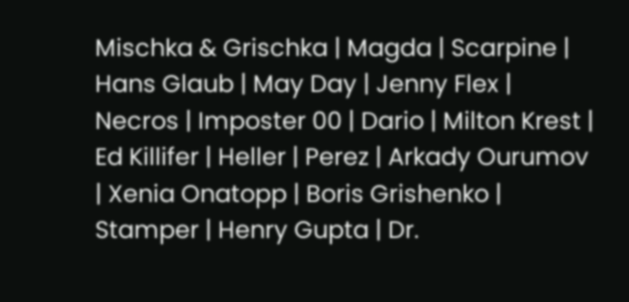Mischka & Grischka | Magda | Scarpine | Hans Glaub | May Day | Jenny Flex | Necros | Imposter 00 | Dario | Milton Krest | Ed Killifer | Heller | Perez | Arkady Ourumov | Xenia Onatopp | Boris Grishenko | Stamper | Henry Gupta | Dr.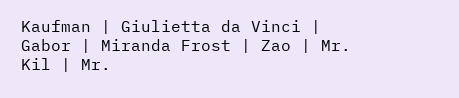Kaufman | Giulietta da Vinci | Gabor | Miranda Frost | Zao | Mr. Kil | Mr.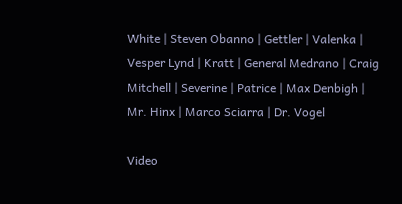White | Steven Obanno | Gettler | Valenka | Vesper Lynd | Kratt | General Medrano | Craig Mitchell | Severine | Patrice | Max Denbigh | Mr. Hinx | Marco Sciarra | Dr. Vogel

Video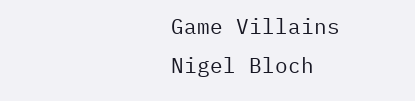Game Villains
Nigel Bloch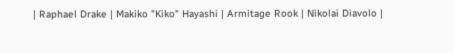| Raphael Drake | Makiko "Kiko" Hayashi | Armitage Rook | Nikolai Diavolo |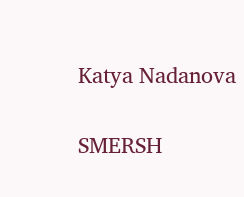Katya Nadanova

SMERSH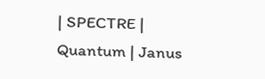| SPECTRE | Quantum | Janus